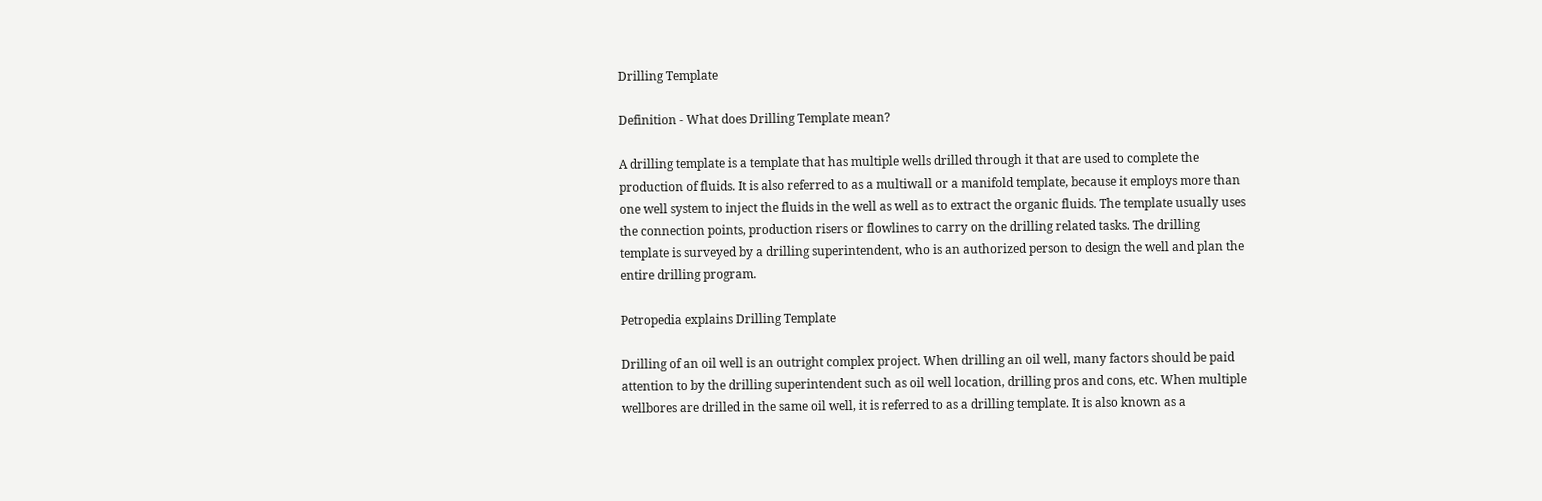Drilling Template

Definition - What does Drilling Template mean?

A drilling template is a template that has multiple wells drilled through it that are used to complete the production of fluids. It is also referred to as a multiwall or a manifold template, because it employs more than one well system to inject the fluids in the well as well as to extract the organic fluids. The template usually uses the connection points, production risers or flowlines to carry on the drilling related tasks. The drilling template is surveyed by a drilling superintendent, who is an authorized person to design the well and plan the entire drilling program.

Petropedia explains Drilling Template

Drilling of an oil well is an outright complex project. When drilling an oil well, many factors should be paid attention to by the drilling superintendent such as oil well location, drilling pros and cons, etc. When multiple wellbores are drilled in the same oil well, it is referred to as a drilling template. It is also known as a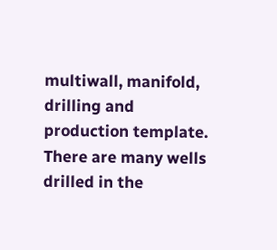multiwall, manifold, drilling and production template. There are many wells drilled in the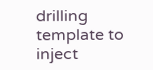drilling template to inject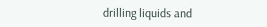drilling liquids and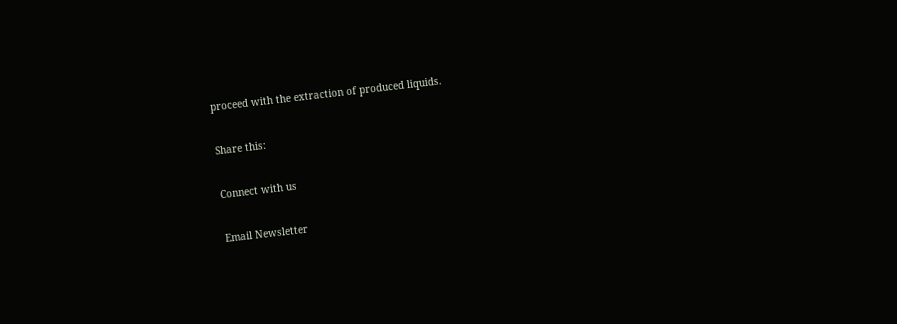proceed with the extraction of produced liquids.

Share this:

Connect with us

Email Newsletter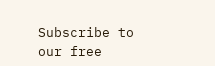Subscribe to our free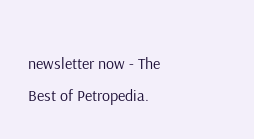newsletter now - The Best of Petropedia.